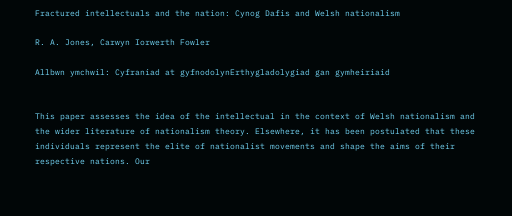Fractured intellectuals and the nation: Cynog Dafis and Welsh nationalism

R. A. Jones, Carwyn Iorwerth Fowler

Allbwn ymchwil: Cyfraniad at gyfnodolynErthygladolygiad gan gymheiriaid


This paper assesses the idea of the intellectual in the context of Welsh nationalism and the wider literature of nationalism theory. Elsewhere, it has been postulated that these individuals represent the elite of nationalist movements and shape the aims of their respective nations. Our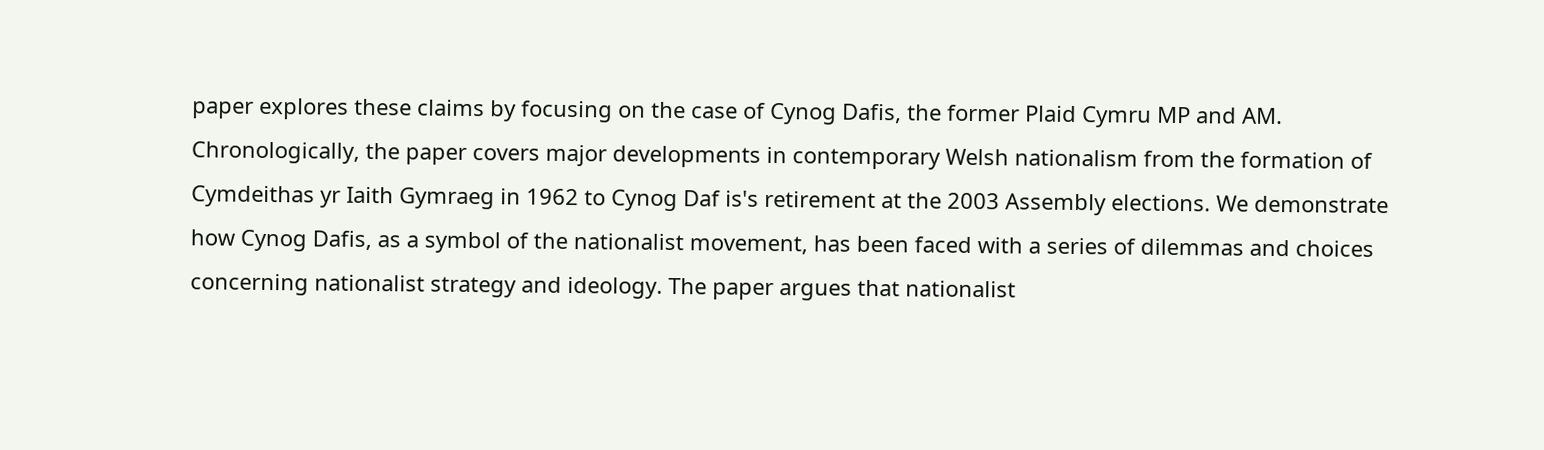paper explores these claims by focusing on the case of Cynog Dafis, the former Plaid Cymru MP and AM. Chronologically, the paper covers major developments in contemporary Welsh nationalism from the formation of Cymdeithas yr Iaith Gymraeg in 1962 to Cynog Daf is's retirement at the 2003 Assembly elections. We demonstrate how Cynog Dafis, as a symbol of the nationalist movement, has been faced with a series of dilemmas and choices concerning nationalist strategy and ideology. The paper argues that nationalist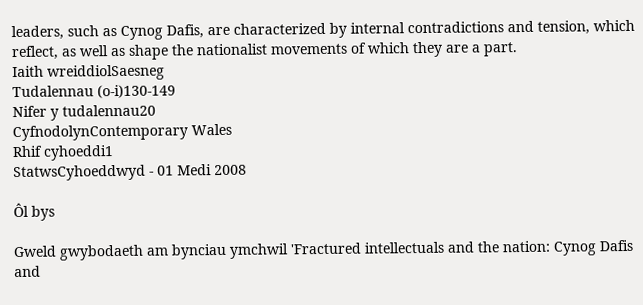leaders, such as Cynog Dafis, are characterized by internal contradictions and tension, which reflect, as well as shape the nationalist movements of which they are a part.
Iaith wreiddiolSaesneg
Tudalennau (o-i)130-149
Nifer y tudalennau20
CyfnodolynContemporary Wales
Rhif cyhoeddi1
StatwsCyhoeddwyd - 01 Medi 2008

Ôl bys

Gweld gwybodaeth am bynciau ymchwil 'Fractured intellectuals and the nation: Cynog Dafis and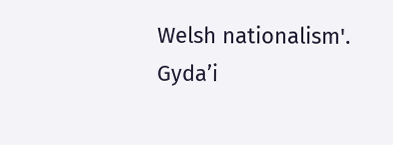Welsh nationalism'. Gyda’i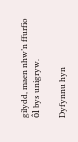gilydd, maen nhw’n ffurfio ôl bys unigryw.

Dyfynnu hyn